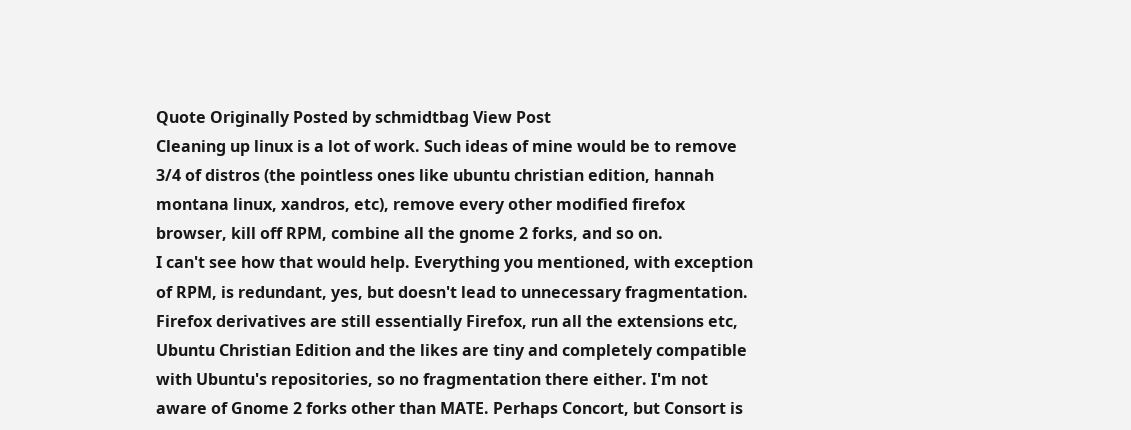Quote Originally Posted by schmidtbag View Post
Cleaning up linux is a lot of work. Such ideas of mine would be to remove 3/4 of distros (the pointless ones like ubuntu christian edition, hannah montana linux, xandros, etc), remove every other modified firefox browser, kill off RPM, combine all the gnome 2 forks, and so on.
I can't see how that would help. Everything you mentioned, with exception of RPM, is redundant, yes, but doesn't lead to unnecessary fragmentation. Firefox derivatives are still essentially Firefox, run all the extensions etc, Ubuntu Christian Edition and the likes are tiny and completely compatible with Ubuntu's repositories, so no fragmentation there either. I'm not aware of Gnome 2 forks other than MATE. Perhaps Concort, but Consort is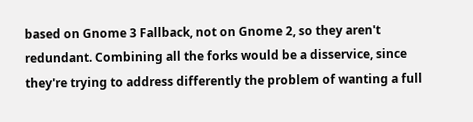based on Gnome 3 Fallback, not on Gnome 2, so they aren't redundant. Combining all the forks would be a disservice, since they're trying to address differently the problem of wanting a full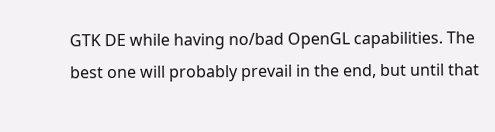GTK DE while having no/bad OpenGL capabilities. The best one will probably prevail in the end, but until that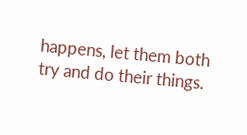happens, let them both try and do their things.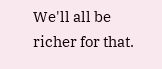We'll all be richer for that.